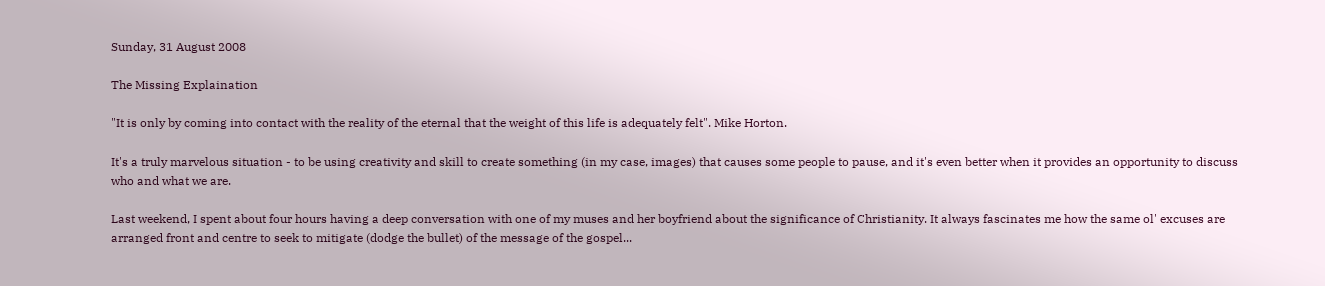Sunday, 31 August 2008

The Missing Explaination

"It is only by coming into contact with the reality of the eternal that the weight of this life is adequately felt". Mike Horton.

It's a truly marvelous situation - to be using creativity and skill to create something (in my case, images) that causes some people to pause, and it's even better when it provides an opportunity to discuss who and what we are.

Last weekend, I spent about four hours having a deep conversation with one of my muses and her boyfriend about the significance of Christianity. It always fascinates me how the same ol' excuses are arranged front and centre to seek to mitigate (dodge the bullet) of the message of the gospel...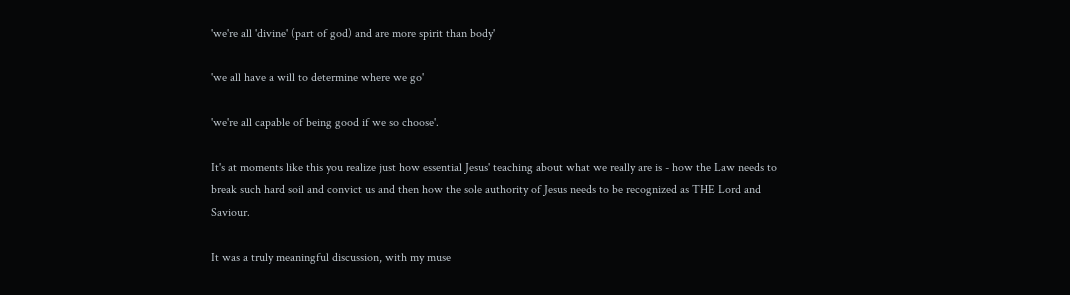'we're all 'divine' (part of god) and are more spirit than body'

'we all have a will to determine where we go'

'we're all capable of being good if we so choose'.

It's at moments like this you realize just how essential Jesus' teaching about what we really are is - how the Law needs to break such hard soil and convict us and then how the sole authority of Jesus needs to be recognized as THE Lord and Saviour.

It was a truly meaningful discussion, with my muse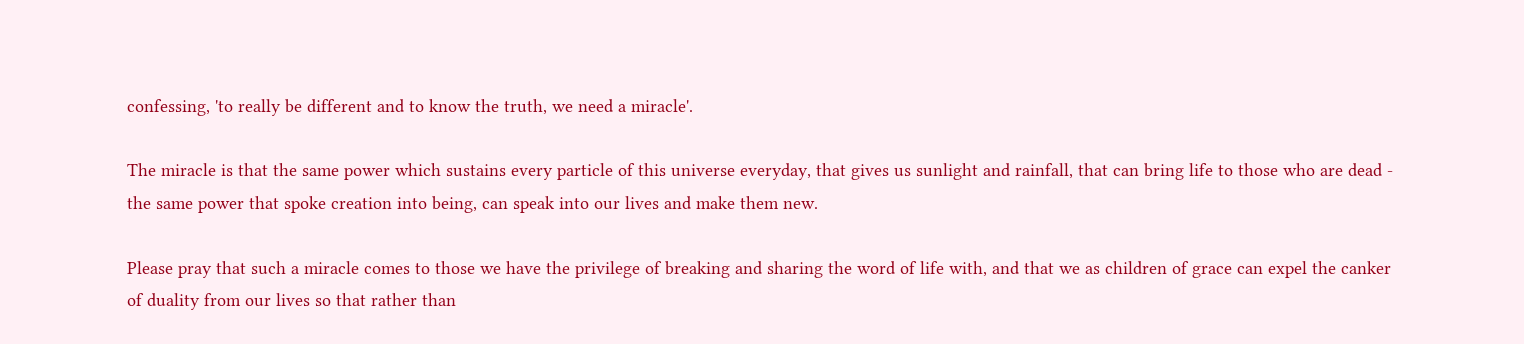confessing, 'to really be different and to know the truth, we need a miracle'.

The miracle is that the same power which sustains every particle of this universe everyday, that gives us sunlight and rainfall, that can bring life to those who are dead - the same power that spoke creation into being, can speak into our lives and make them new.

Please pray that such a miracle comes to those we have the privilege of breaking and sharing the word of life with, and that we as children of grace can expel the canker of duality from our lives so that rather than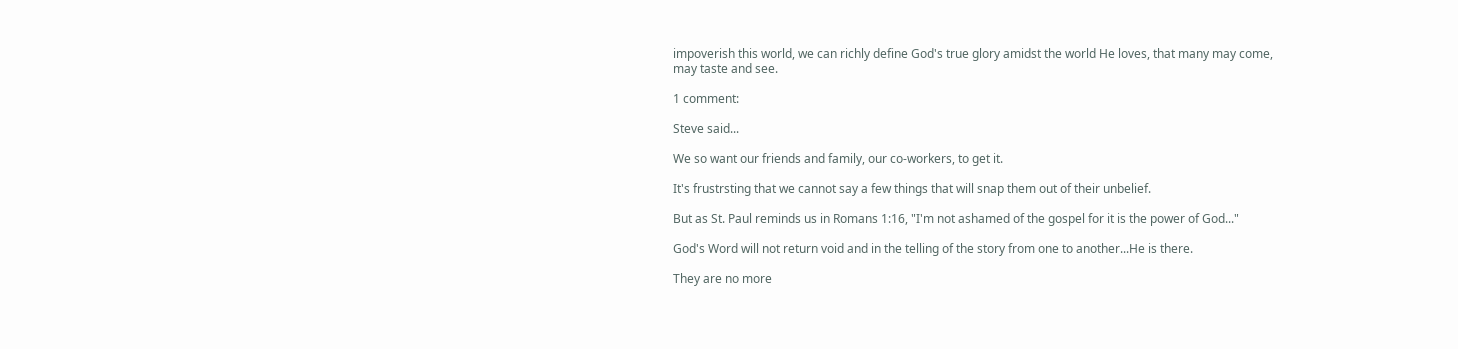impoverish this world, we can richly define God's true glory amidst the world He loves, that many may come, may taste and see.

1 comment:

Steve said...

We so want our friends and family, our co-workers, to get it.

It's frustrsting that we cannot say a few things that will snap them out of their unbelief.

But as St. Paul reminds us in Romans 1:16, "I'm not ashamed of the gospel for it is the power of God..."

God's Word will not return void and in the telling of the story from one to another...He is there.

They are no more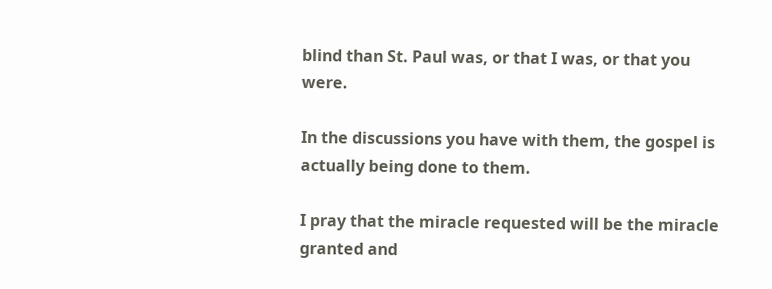blind than St. Paul was, or that I was, or that you were.

In the discussions you have with them, the gospel is actually being done to them.

I pray that the miracle requested will be the miracle granted and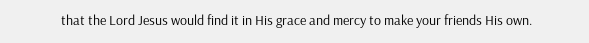that the Lord Jesus would find it in His grace and mercy to make your friends His own.